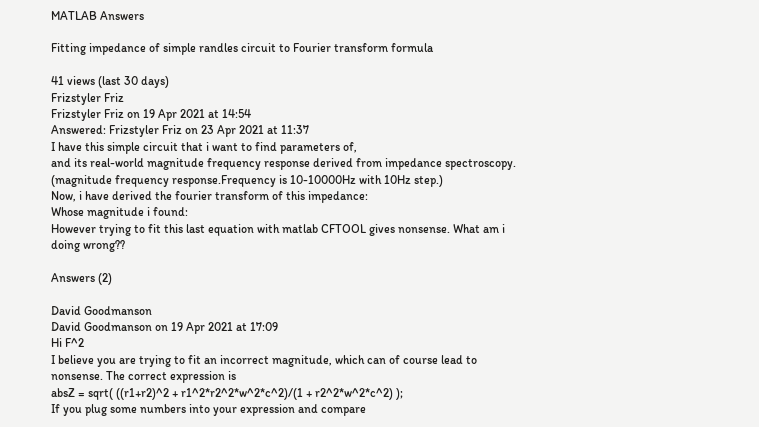MATLAB Answers

Fitting impedance of simple randles circuit to Fourier transform formula

41 views (last 30 days)
Frizstyler Friz
Frizstyler Friz on 19 Apr 2021 at 14:54
Answered: Frizstyler Friz on 23 Apr 2021 at 11:37
I have this simple circuit that i want to find parameters of,
and its real-world magnitude frequency response derived from impedance spectroscopy.
(magnitude frequency response.Frequency is 10-10000Hz with 10Hz step.)
Now, i have derived the fourier transform of this impedance:
Whose magnitude i found:
However trying to fit this last equation with matlab CFTOOL gives nonsense. What am i doing wrong??

Answers (2)

David Goodmanson
David Goodmanson on 19 Apr 2021 at 17:09
Hi F^2
I believe you are trying to fit an incorrect magnitude, which can of course lead to nonsense. The correct expression is
absZ = sqrt( ((r1+r2)^2 + r1^2*r2^2*w^2*c^2)/(1 + r2^2*w^2*c^2) );
If you plug some numbers into your expression and compare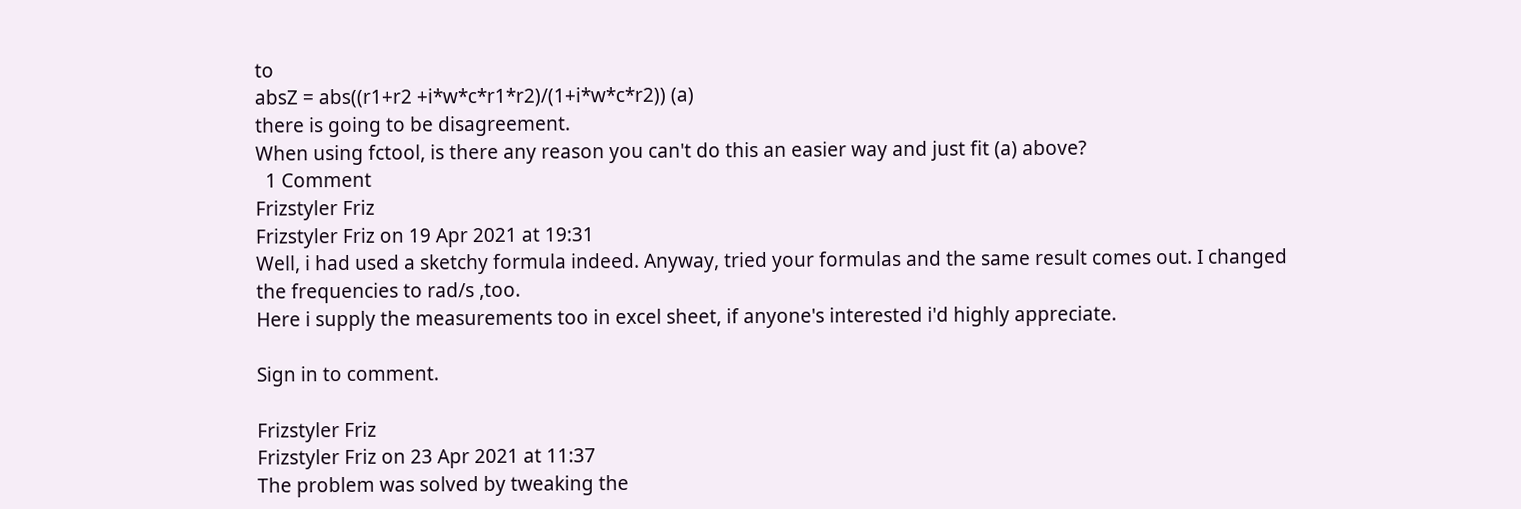to
absZ = abs((r1+r2 +i*w*c*r1*r2)/(1+i*w*c*r2)) (a)
there is going to be disagreement.
When using fctool, is there any reason you can't do this an easier way and just fit (a) above?
  1 Comment
Frizstyler Friz
Frizstyler Friz on 19 Apr 2021 at 19:31
Well, i had used a sketchy formula indeed. Anyway, tried your formulas and the same result comes out. I changed the frequencies to rad/s ,too.
Here i supply the measurements too in excel sheet, if anyone's interested i'd highly appreciate.

Sign in to comment.

Frizstyler Friz
Frizstyler Friz on 23 Apr 2021 at 11:37
The problem was solved by tweaking the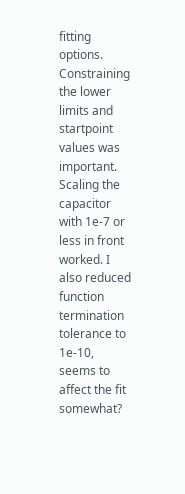fitting options. Constraining the lower limits and startpoint values was important. Scaling the capacitor with 1e-7 or less in front worked. I also reduced function termination tolerance to 1e-10, seems to affect the fit somewhat?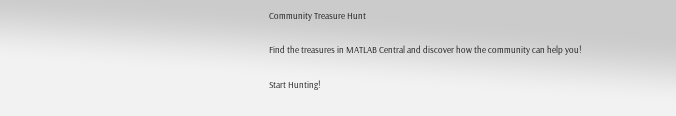Community Treasure Hunt

Find the treasures in MATLAB Central and discover how the community can help you!

Start Hunting!